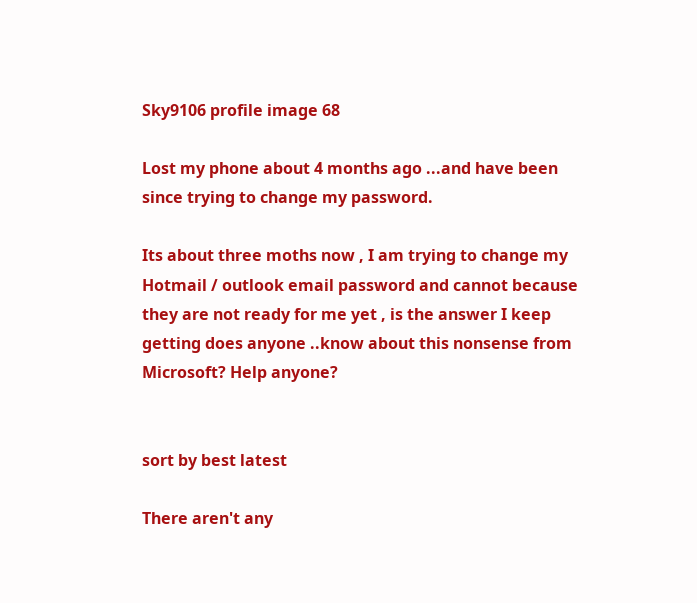Sky9106 profile image 68

Lost my phone about 4 months ago ...and have been since trying to change my password.

Its about three moths now , I am trying to change my Hotmail / outlook email password and cannot because they are not ready for me yet , is the answer I keep getting does anyone ..know about this nonsense from Microsoft? Help anyone?


sort by best latest

There aren't any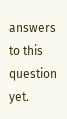answers to this question yet.